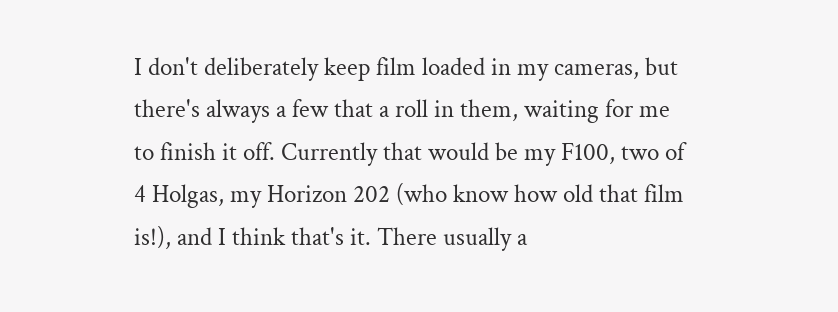I don't deliberately keep film loaded in my cameras, but there's always a few that a roll in them, waiting for me to finish it off. Currently that would be my F100, two of 4 Holgas, my Horizon 202 (who know how old that film is!), and I think that's it. There usually a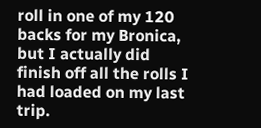roll in one of my 120 backs for my Bronica, but I actually did finish off all the rolls I had loaded on my last trip.